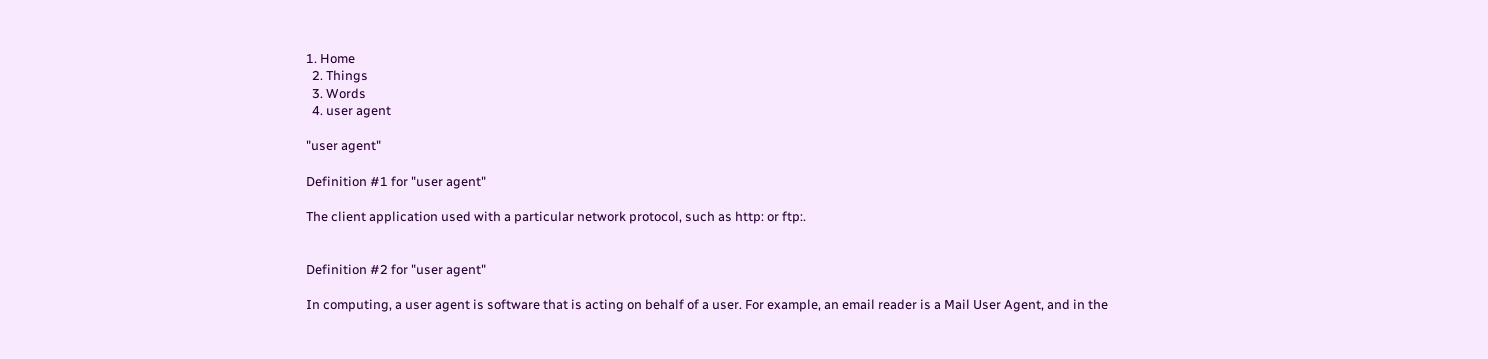1. Home
  2. Things
  3. Words
  4. user agent

"user agent"

Definition #1 for "user agent"

The client application used with a particular network protocol, such as http: or ftp:.


Definition #2 for "user agent"

In computing, a user agent is software that is acting on behalf of a user. For example, an email reader is a Mail User Agent, and in the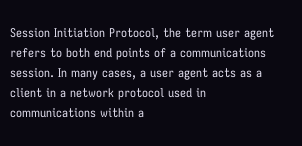Session Initiation Protocol, the term user agent refers to both end points of a communications session. In many cases, a user agent acts as a client in a network protocol used in communications within a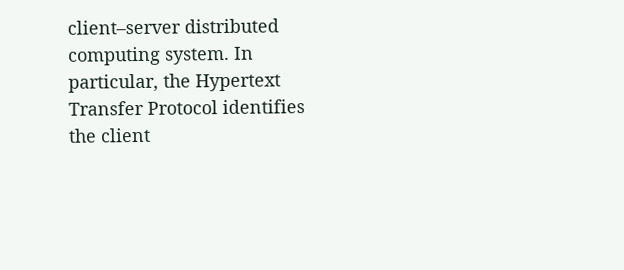client–server distributed computing system. In particular, the Hypertext Transfer Protocol identifies the client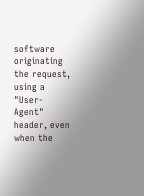software originating the request, using a "User-Agent" header, even when the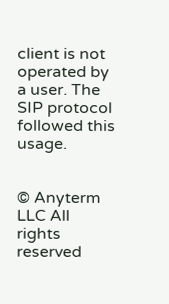client is not operated by a user. The SIP protocol followed this usage.


© Anyterm LLC All rights reserved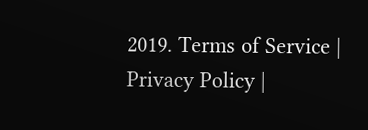2019. Terms of Service | Privacy Policy |